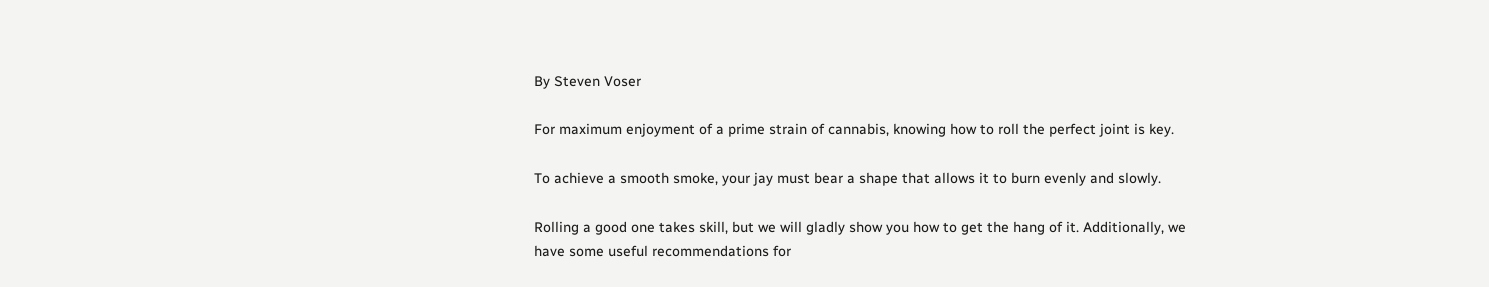By Steven Voser

For maximum enjoyment of a prime strain of cannabis, knowing how to roll the perfect joint is key.

To achieve a smooth smoke, your jay must bear a shape that allows it to burn evenly and slowly.

Rolling a good one takes skill, but we will gladly show you how to get the hang of it. Additionally, we have some useful recommendations for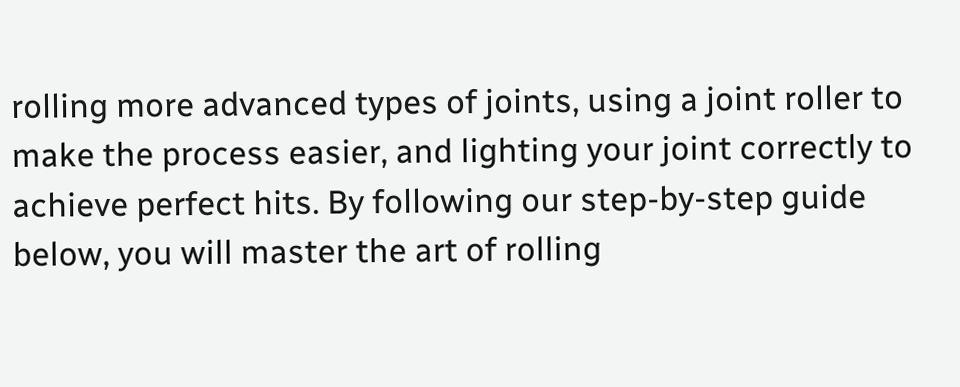rolling more advanced types of joints, using a joint roller to make the process easier, and lighting your joint correctly to achieve perfect hits. By following our step-by-step guide below, you will master the art of rolling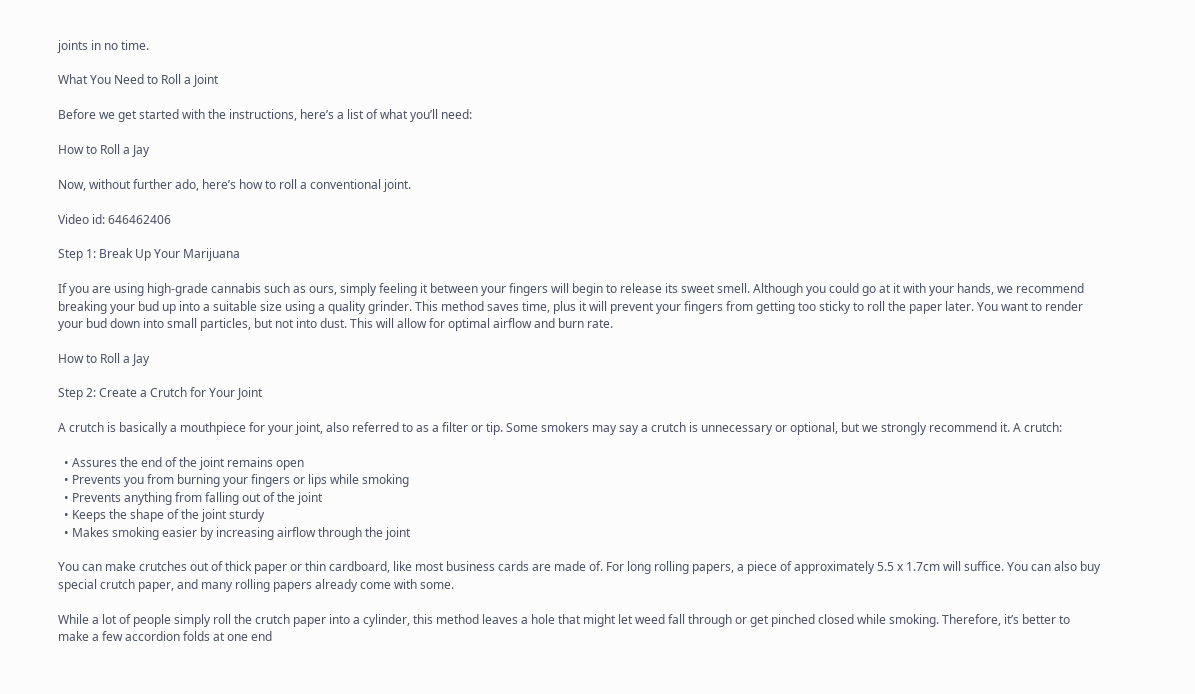joints in no time.

What You Need to Roll a Joint

Before we get started with the instructions, here’s a list of what you’ll need:

How to Roll a Jay

Now, without further ado, here’s how to roll a conventional joint.

Video id: 646462406

Step 1: Break Up Your Marijuana

If you are using high-grade cannabis such as ours, simply feeling it between your fingers will begin to release its sweet smell. Although you could go at it with your hands, we recommend breaking your bud up into a suitable size using a quality grinder. This method saves time, plus it will prevent your fingers from getting too sticky to roll the paper later. You want to render your bud down into small particles, but not into dust. This will allow for optimal airflow and burn rate.

How to Roll a Jay

Step 2: Create a Crutch for Your Joint

A crutch is basically a mouthpiece for your joint, also referred to as a filter or tip. Some smokers may say a crutch is unnecessary or optional, but we strongly recommend it. A crutch:

  • Assures the end of the joint remains open
  • Prevents you from burning your fingers or lips while smoking
  • Prevents anything from falling out of the joint
  • Keeps the shape of the joint sturdy
  • Makes smoking easier by increasing airflow through the joint

You can make crutches out of thick paper or thin cardboard, like most business cards are made of. For long rolling papers, a piece of approximately 5.5 x 1.7cm will suffice. You can also buy special crutch paper, and many rolling papers already come with some.

While a lot of people simply roll the crutch paper into a cylinder, this method leaves a hole that might let weed fall through or get pinched closed while smoking. Therefore, it’s better to make a few accordion folds at one end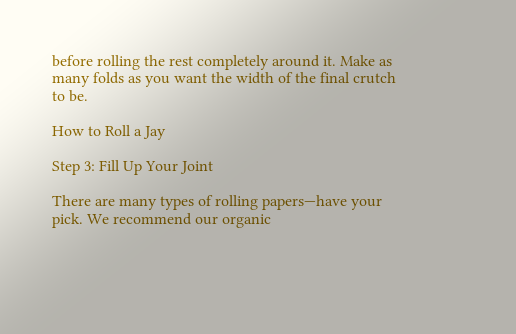before rolling the rest completely around it. Make as many folds as you want the width of the final crutch to be.

How to Roll a Jay

Step 3: Fill Up Your Joint

There are many types of rolling papers—have your pick. We recommend our organic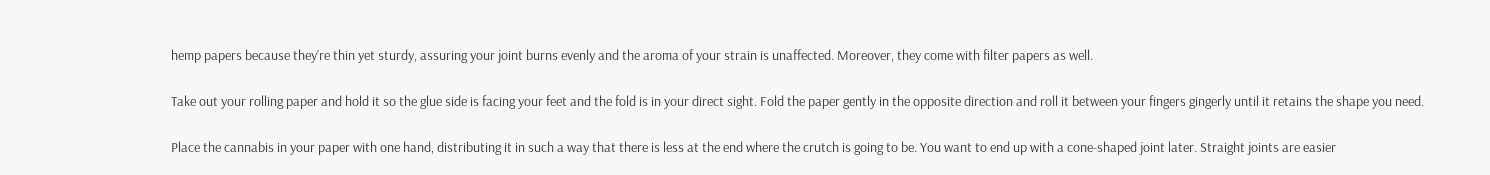hemp papers because they’re thin yet sturdy, assuring your joint burns evenly and the aroma of your strain is unaffected. Moreover, they come with filter papers as well.

Take out your rolling paper and hold it so the glue side is facing your feet and the fold is in your direct sight. Fold the paper gently in the opposite direction and roll it between your fingers gingerly until it retains the shape you need.

Place the cannabis in your paper with one hand, distributing it in such a way that there is less at the end where the crutch is going to be. You want to end up with a cone-shaped joint later. Straight joints are easier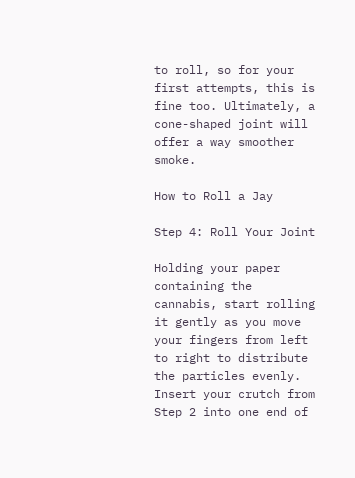to roll, so for your first attempts, this is fine too. Ultimately, a cone-shaped joint will offer a way smoother smoke.

How to Roll a Jay

Step 4: Roll Your Joint

Holding your paper containing the cannabis, start rolling it gently as you move your fingers from left to right to distribute the particles evenly. Insert your crutch from Step 2 into one end of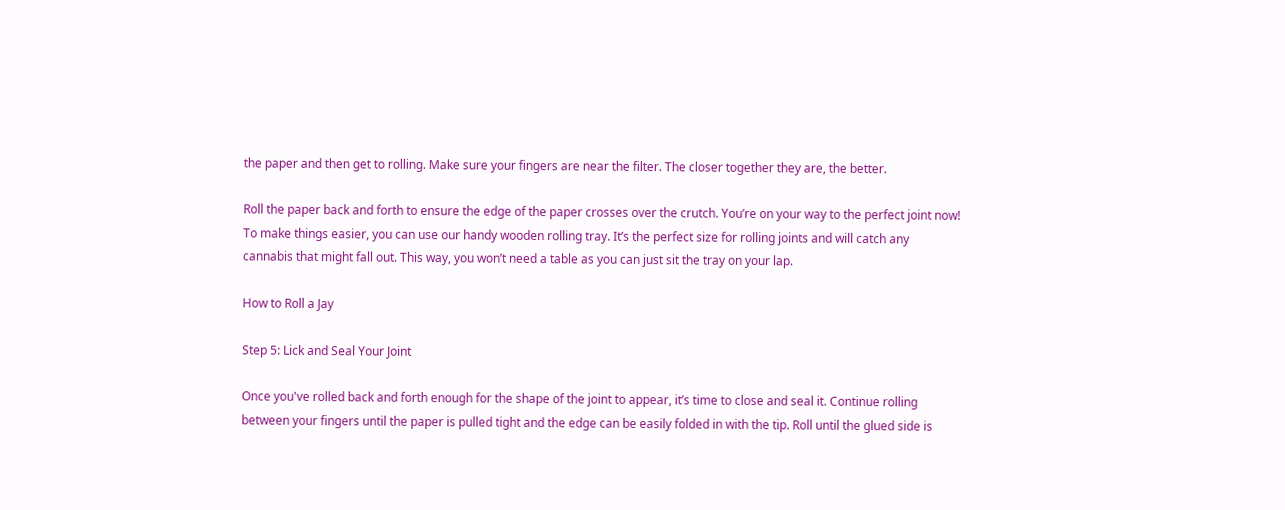the paper and then get to rolling. Make sure your fingers are near the filter. The closer together they are, the better.

Roll the paper back and forth to ensure the edge of the paper crosses over the crutch. You’re on your way to the perfect joint now! To make things easier, you can use our handy wooden rolling tray. It’s the perfect size for rolling joints and will catch any cannabis that might fall out. This way, you won’t need a table as you can just sit the tray on your lap.

How to Roll a Jay

Step 5: Lick and Seal Your Joint

Once you've rolled back and forth enough for the shape of the joint to appear, it’s time to close and seal it. Continue rolling between your fingers until the paper is pulled tight and the edge can be easily folded in with the tip. Roll until the glued side is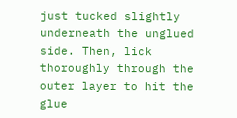just tucked slightly underneath the unglued side. Then, lick thoroughly through the outer layer to hit the glue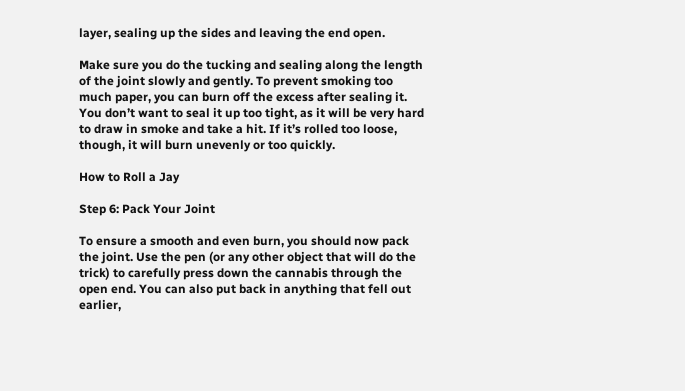layer, sealing up the sides and leaving the end open.

Make sure you do the tucking and sealing along the length of the joint slowly and gently. To prevent smoking too much paper, you can burn off the excess after sealing it. You don’t want to seal it up too tight, as it will be very hard to draw in smoke and take a hit. If it’s rolled too loose, though, it will burn unevenly or too quickly.

How to Roll a Jay

Step 6: Pack Your Joint

To ensure a smooth and even burn, you should now pack the joint. Use the pen (or any other object that will do the trick) to carefully press down the cannabis through the open end. You can also put back in anything that fell out earlier,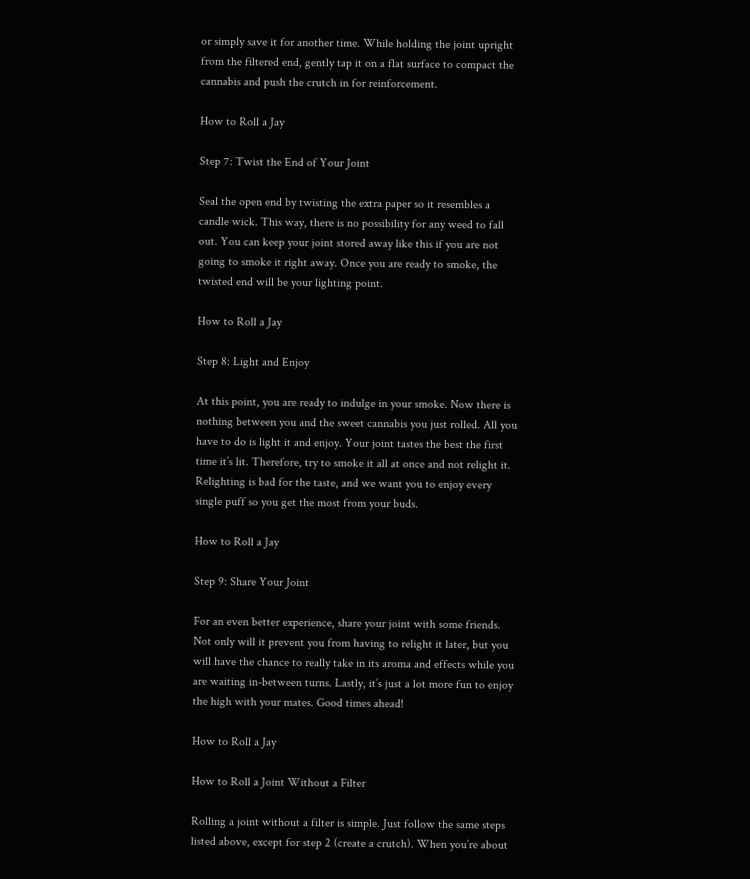or simply save it for another time. While holding the joint upright from the filtered end, gently tap it on a flat surface to compact the cannabis and push the crutch in for reinforcement.

How to Roll a Jay

Step 7: Twist the End of Your Joint

Seal the open end by twisting the extra paper so it resembles a candle wick. This way, there is no possibility for any weed to fall out. You can keep your joint stored away like this if you are not going to smoke it right away. Once you are ready to smoke, the twisted end will be your lighting point.

How to Roll a Jay

Step 8: Light and Enjoy

At this point, you are ready to indulge in your smoke. Now there is nothing between you and the sweet cannabis you just rolled. All you have to do is light it and enjoy. Your joint tastes the best the first time it’s lit. Therefore, try to smoke it all at once and not relight it. Relighting is bad for the taste, and we want you to enjoy every single puff so you get the most from your buds.

How to Roll a Jay

Step 9: Share Your Joint

For an even better experience, share your joint with some friends. Not only will it prevent you from having to relight it later, but you will have the chance to really take in its aroma and effects while you are waiting in-between turns. Lastly, it’s just a lot more fun to enjoy the high with your mates. Good times ahead!

How to Roll a Jay

How to Roll a Joint Without a Filter

Rolling a joint without a filter is simple. Just follow the same steps listed above, except for step 2 (create a crutch). When you’re about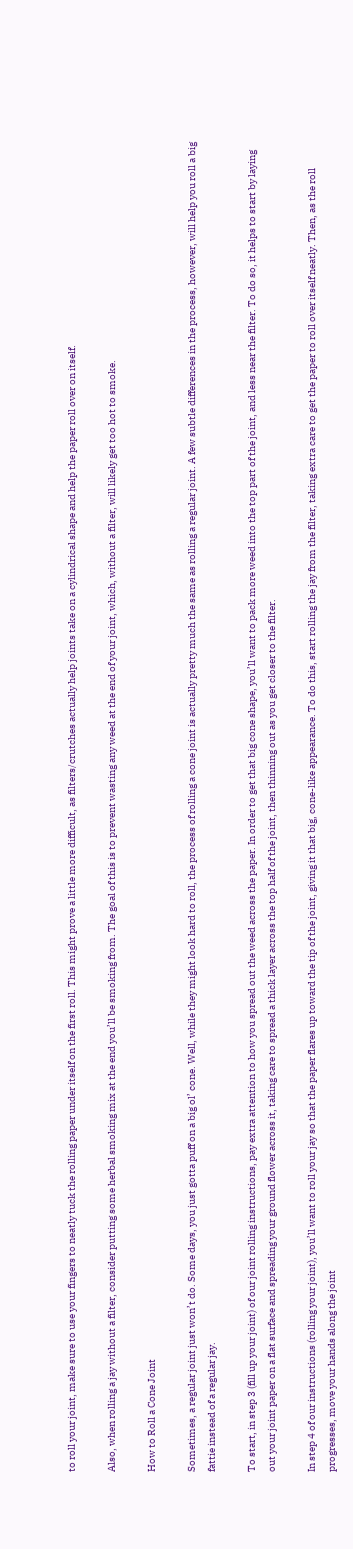to roll your joint, make sure to use your fingers to neatly tuck the rolling paper under itself on the first roll. This might prove a little more difficult, as filters/crutches actually help joints take on a cylindrical shape and help the paper roll over on itself.

Also, when rolling a jay without a filter, consider putting some herbal smoking mix at the end you’ll be smoking from. The goal of this is to prevent wasting any weed at the end of your joint, which, without a filter, will likely get too hot to smoke.

How to Roll a Cone Joint

Sometimes, a regular joint just won’t do. Some days, you just gotta puff on a big ol’ cone. Well, while they might look hard to roll, the process of rolling a cone joint is actually pretty much the same as rolling a regular joint. A few subtle differences in the process, however, will help you roll a big fattie instead of a regular jay.

To start, in step 3 (fill up your joint) of our joint rolling instructions, pay extra attention to how you spread out the weed across the paper. In order to get that big cone shape, you’ll want to pack more weed into the top part of the joint, and less near the filter. To do so, it helps to start by laying out your joint paper on a flat surface and spreading your ground flower across it, taking care to spread a thick layer across the top half of the joint, then thinning out as you get closer to the filter.

In step 4 of our instructions (rolling your joint), you’ll want to roll your jay so that the paper flares up toward the tip of the joint, giving it that big, cone-like appearance. To do this, start rolling the jay from the filter, taking extra care to get the paper to roll over itself neatly. Then, as the roll progresses, move your hands along the joint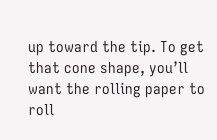up toward the tip. To get that cone shape, you’ll want the rolling paper to roll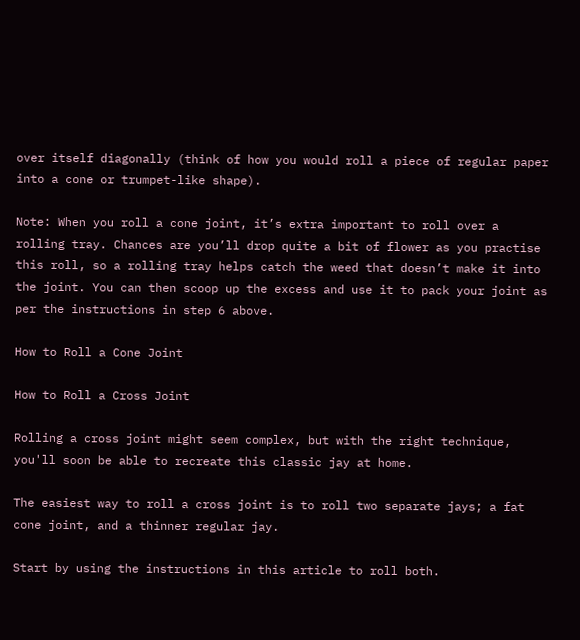over itself diagonally (think of how you would roll a piece of regular paper into a cone or trumpet-like shape).

Note: When you roll a cone joint, it’s extra important to roll over a rolling tray. Chances are you’ll drop quite a bit of flower as you practise this roll, so a rolling tray helps catch the weed that doesn’t make it into the joint. You can then scoop up the excess and use it to pack your joint as per the instructions in step 6 above.

How to Roll a Cone Joint

How to Roll a Cross Joint

Rolling a cross joint might seem complex, but with the right technique, you'll soon be able to recreate this classic jay at home.

The easiest way to roll a cross joint is to roll two separate jays; a fat cone joint, and a thinner regular jay.

Start by using the instructions in this article to roll both.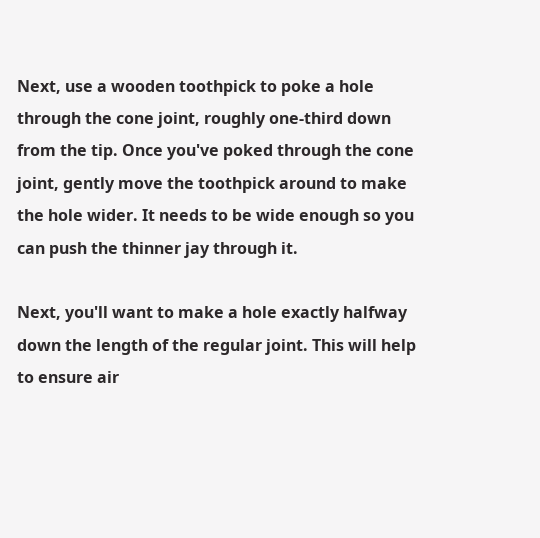Next, use a wooden toothpick to poke a hole through the cone joint, roughly one-third down from the tip. Once you've poked through the cone joint, gently move the toothpick around to make the hole wider. It needs to be wide enough so you can push the thinner jay through it.

Next, you'll want to make a hole exactly halfway down the length of the regular joint. This will help to ensure air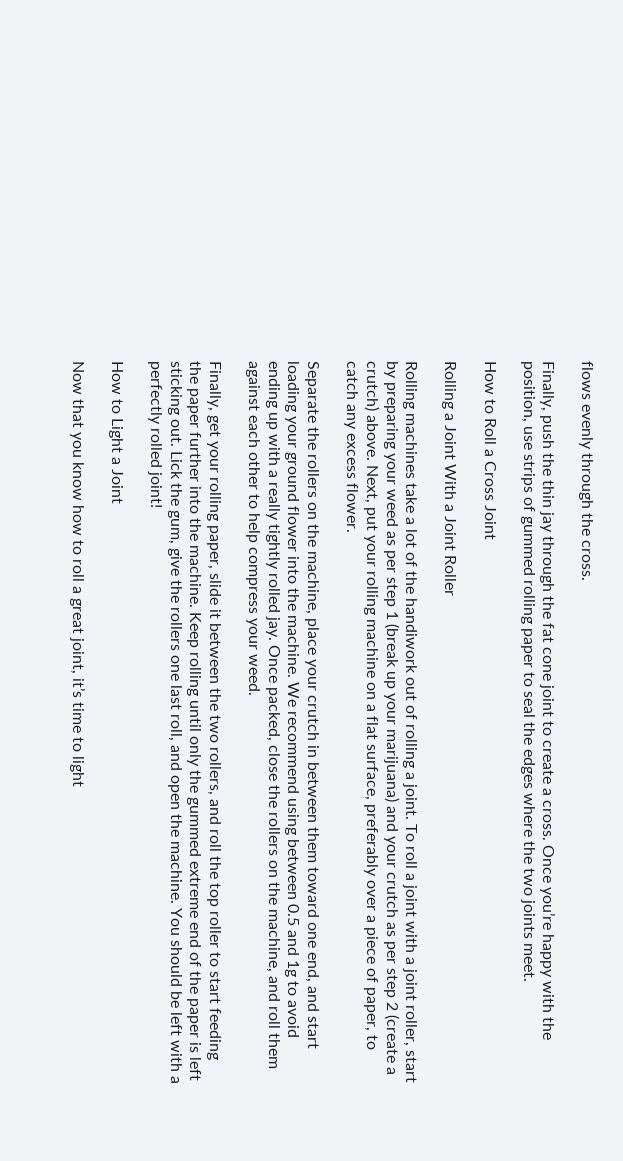flows evenly through the cross.

Finally, push the thin jay through the fat cone joint to create a cross. Once you’re happy with the position, use strips of gummed rolling paper to seal the edges where the two joints meet.

How to Roll a Cross Joint

Rolling a Joint With a Joint Roller

Rolling machines take a lot of the handiwork out of rolling a joint. To roll a joint with a joint roller, start by preparing your weed as per step 1 (break up your marijuana) and your crutch as per step 2 (create a crutch) above. Next, put your rolling machine on a flat surface, preferably over a piece of paper, to catch any excess flower.

Separate the rollers on the machine, place your crutch in between them toward one end, and start loading your ground flower into the machine. We recommend using between 0.5 and 1g to avoid ending up with a really tightly rolled jay. Once packed, close the rollers on the machine, and roll them against each other to help compress your weed.

Finally, get your rolling paper, slide it between the two rollers, and roll the top roller to start feeding the paper further into the machine. Keep rolling until only the gummed extreme end of the paper is left sticking out. Lick the gum, give the rollers one last roll, and open the machine. You should be left with a perfectly rolled joint!

How to Light a Joint

Now that you know how to roll a great joint, it’s time to light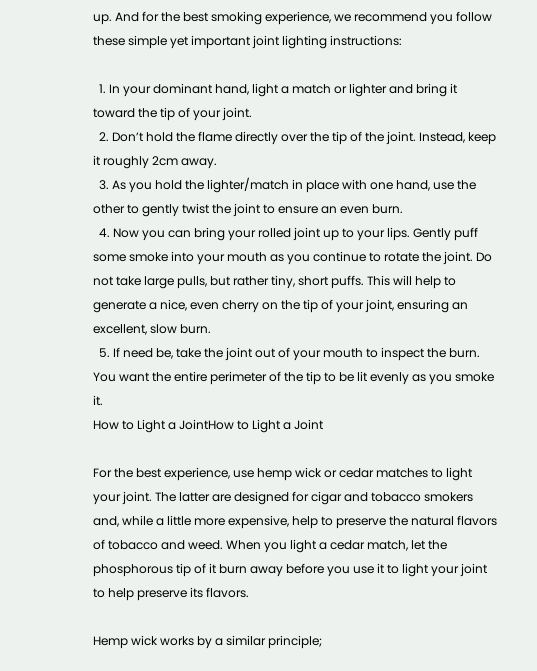up. And for the best smoking experience, we recommend you follow these simple yet important joint lighting instructions:

  1. In your dominant hand, light a match or lighter and bring it toward the tip of your joint.
  2. Don’t hold the flame directly over the tip of the joint. Instead, keep it roughly 2cm away.
  3. As you hold the lighter/match in place with one hand, use the other to gently twist the joint to ensure an even burn.
  4. Now you can bring your rolled joint up to your lips. Gently puff some smoke into your mouth as you continue to rotate the joint. Do not take large pulls, but rather tiny, short puffs. This will help to generate a nice, even cherry on the tip of your joint, ensuring an excellent, slow burn.
  5. If need be, take the joint out of your mouth to inspect the burn. You want the entire perimeter of the tip to be lit evenly as you smoke it.
How to Light a JointHow to Light a Joint

For the best experience, use hemp wick or cedar matches to light your joint. The latter are designed for cigar and tobacco smokers and, while a little more expensive, help to preserve the natural flavors of tobacco and weed. When you light a cedar match, let the phosphorous tip of it burn away before you use it to light your joint to help preserve its flavors.

Hemp wick works by a similar principle;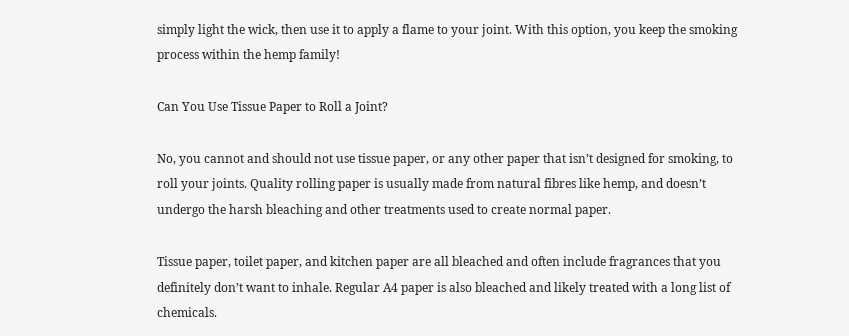simply light the wick, then use it to apply a flame to your joint. With this option, you keep the smoking process within the hemp family!

Can You Use Tissue Paper to Roll a Joint?

No, you cannot and should not use tissue paper, or any other paper that isn’t designed for smoking, to roll your joints. Quality rolling paper is usually made from natural fibres like hemp, and doesn’t undergo the harsh bleaching and other treatments used to create normal paper.

Tissue paper, toilet paper, and kitchen paper are all bleached and often include fragrances that you definitely don’t want to inhale. Regular A4 paper is also bleached and likely treated with a long list of chemicals.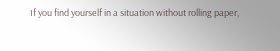If you find yourself in a situation without rolling paper,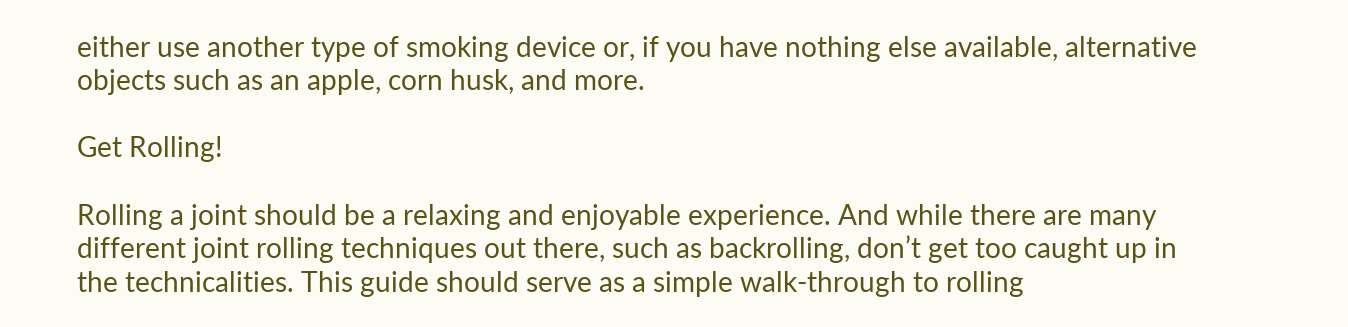either use another type of smoking device or, if you have nothing else available, alternative objects such as an apple, corn husk, and more.

Get Rolling!

Rolling a joint should be a relaxing and enjoyable experience. And while there are many different joint rolling techniques out there, such as backrolling, don’t get too caught up in the technicalities. This guide should serve as a simple walk-through to rolling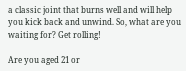a classic joint that burns well and will help you kick back and unwind. So, what are you waiting for? Get rolling!

Are you aged 21 or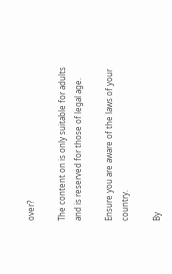over?

The content on is only suitable for adults and is reserved for those of legal age.

Ensure you are aware of the laws of your country.

By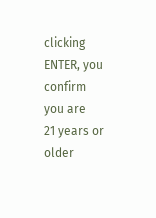clicking ENTER, you confirm
you are
21 years or older